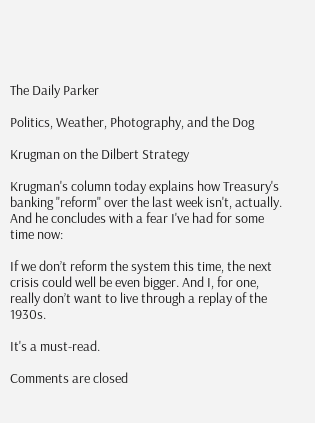The Daily Parker

Politics, Weather, Photography, and the Dog

Krugman on the Dilbert Strategy

Krugman's column today explains how Treasury's banking "reform" over the last week isn't, actually. And he concludes with a fear I've had for some time now:

If we don’t reform the system this time, the next crisis could well be even bigger. And I, for one, really don’t want to live through a replay of the 1930s.

It's a must-read.

Comments are closed